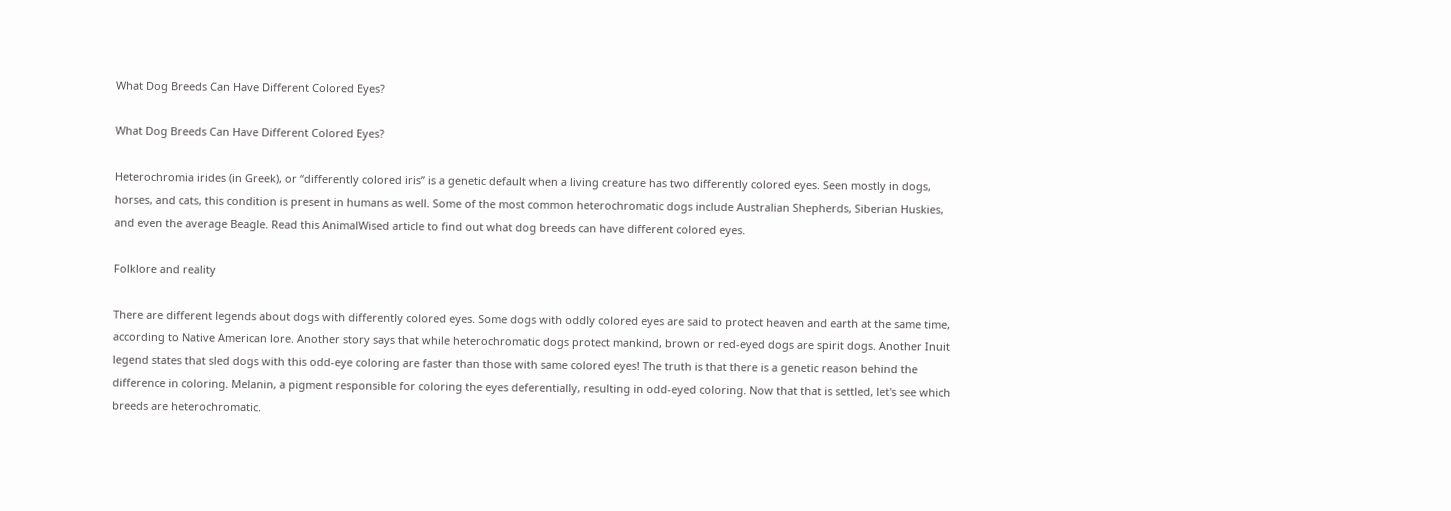What Dog Breeds Can Have Different Colored Eyes?

What Dog Breeds Can Have Different Colored Eyes?

Heterochromia irides (in Greek), or “differently colored iris” is a genetic default when a living creature has two differently colored eyes. Seen mostly in dogs, horses, and cats, this condition is present in humans as well. Some of the most common heterochromatic dogs include Australian Shepherds, Siberian Huskies, and even the average Beagle. Read this AnimalWised article to find out what dog breeds can have different colored eyes.

Folklore and reality

There are different legends about dogs with differently colored eyes. Some dogs with oddly colored eyes are said to protect heaven and earth at the same time, according to Native American lore. Another story says that while heterochromatic dogs protect mankind, brown or red-eyed dogs are spirit dogs. Another Inuit legend states that sled dogs with this odd-eye coloring are faster than those with same colored eyes! The truth is that there is a genetic reason behind the difference in coloring. Melanin, a pigment responsible for coloring the eyes deferentially, resulting in odd-eyed coloring. Now that that is settled, let's see which breeds are heterochromatic.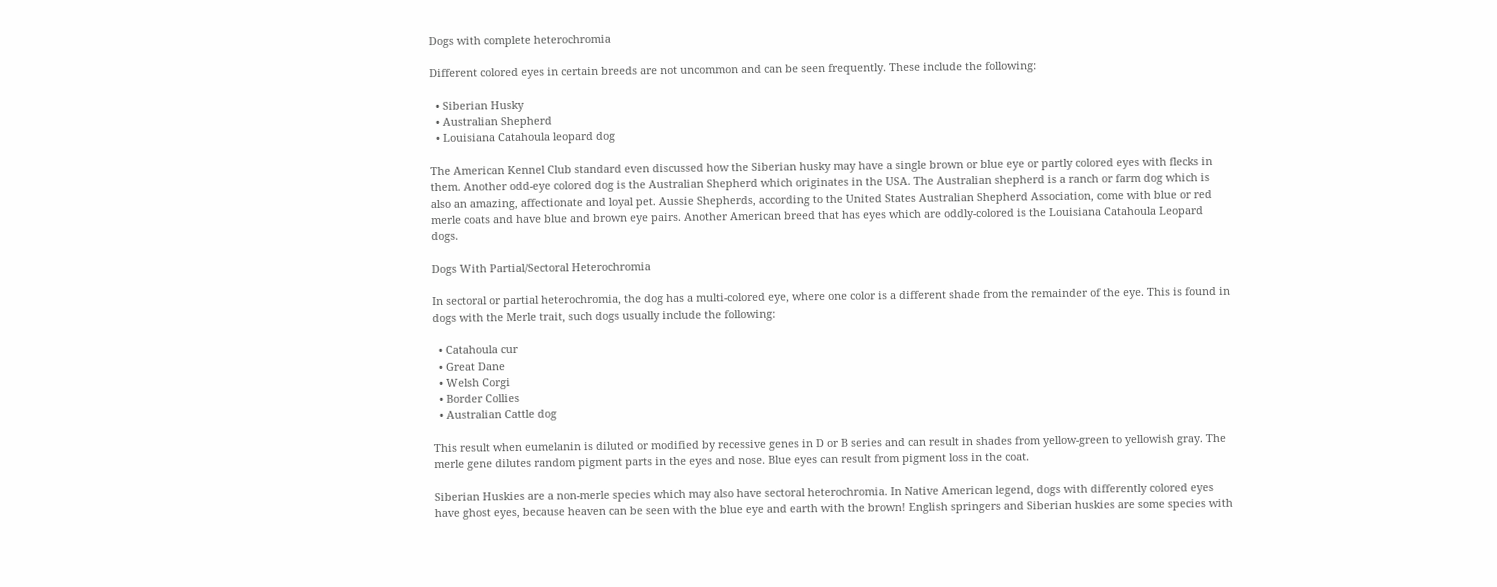Dogs with complete heterochromia

Different colored eyes in certain breeds are not uncommon and can be seen frequently. These include the following:

  • Siberian Husky
  • Australian Shepherd
  • Louisiana Catahoula leopard dog

The American Kennel Club standard even discussed how the Siberian husky may have a single brown or blue eye or partly colored eyes with flecks in them. Another odd-eye colored dog is the Australian Shepherd which originates in the USA. The Australian shepherd is a ranch or farm dog which is also an amazing, affectionate and loyal pet. Aussie Shepherds, according to the United States Australian Shepherd Association, come with blue or red merle coats and have blue and brown eye pairs. Another American breed that has eyes which are oddly-colored is the Louisiana Catahoula Leopard dogs.

Dogs With Partial/Sectoral Heterochromia

In sectoral or partial heterochromia, the dog has a multi-colored eye, where one color is a different shade from the remainder of the eye. This is found in dogs with the Merle trait, such dogs usually include the following:

  • Catahoula cur
  • Great Dane
  • Welsh Corgi
  • Border Collies
  • Australian Cattle dog

This result when eumelanin is diluted or modified by recessive genes in D or B series and can result in shades from yellow-green to yellowish gray. The merle gene dilutes random pigment parts in the eyes and nose. Blue eyes can result from pigment loss in the coat.

Siberian Huskies are a non-merle species which may also have sectoral heterochromia. In Native American legend, dogs with differently colored eyes have ghost eyes, because heaven can be seen with the blue eye and earth with the brown! English springers and Siberian huskies are some species with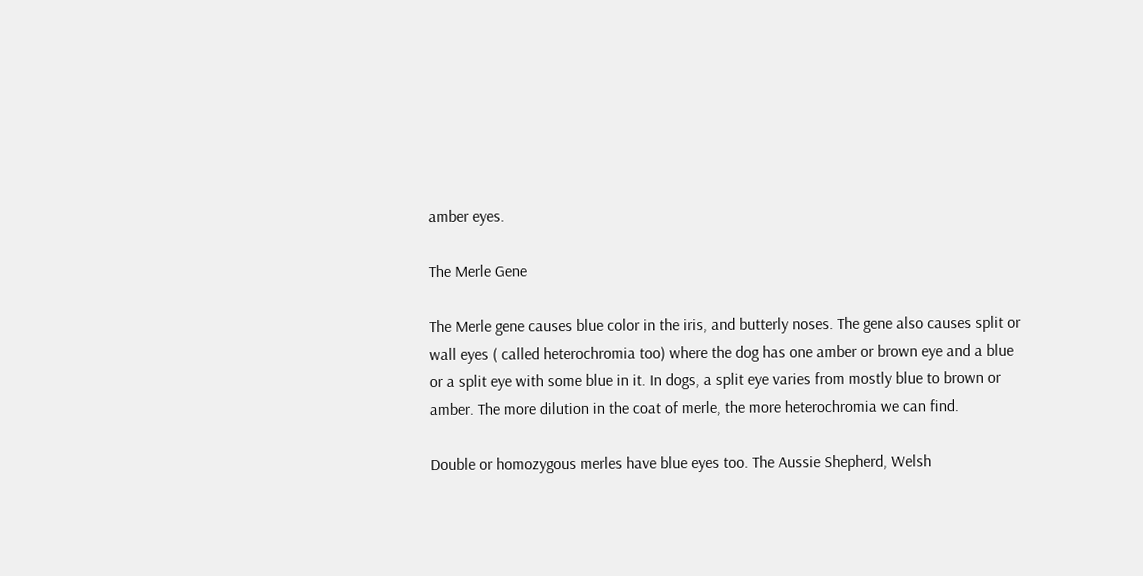amber eyes.

The Merle Gene

The Merle gene causes blue color in the iris, and butterly noses. The gene also causes split or wall eyes ( called heterochromia too) where the dog has one amber or brown eye and a blue or a split eye with some blue in it. In dogs, a split eye varies from mostly blue to brown or amber. The more dilution in the coat of merle, the more heterochromia we can find.

Double or homozygous merles have blue eyes too. The Aussie Shepherd, Welsh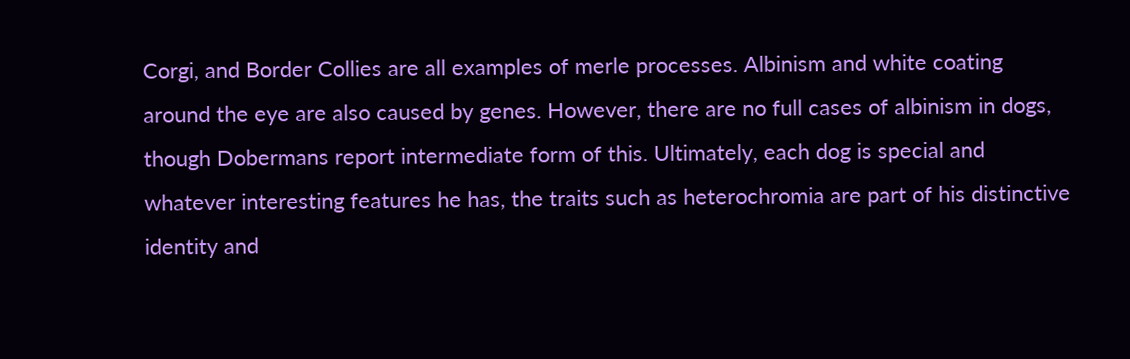Corgi, and Border Collies are all examples of merle processes. Albinism and white coating around the eye are also caused by genes. However, there are no full cases of albinism in dogs, though Dobermans report intermediate form of this. Ultimately, each dog is special and whatever interesting features he has, the traits such as heterochromia are part of his distinctive identity and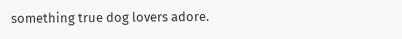something true dog lovers adore.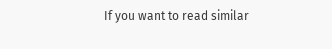If you want to read similar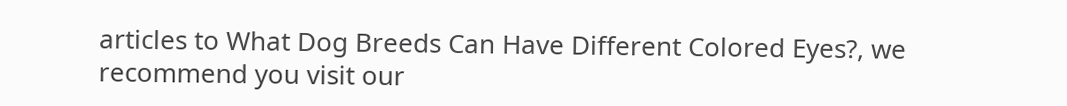articles to What Dog Breeds Can Have Different Colored Eyes?, we recommend you visit our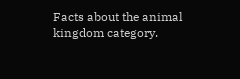Facts about the animal kingdom category.